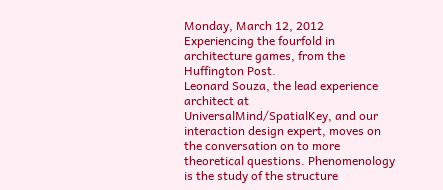Monday, March 12, 2012
Experiencing the fourfold in architecture games, from the Huffington Post.
Leonard Souza, the lead experience architect at UniversalMind/SpatialKey, and our interaction design expert, moves on the conversation on to more theoretical questions. Phenomenology is the study of the structure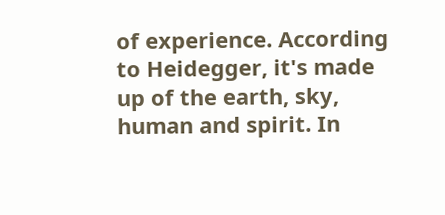of experience. According to Heidegger, it's made up of the earth, sky, human and spirit. In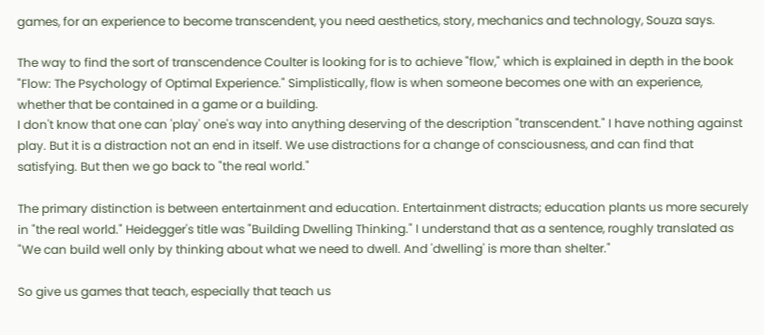games, for an experience to become transcendent, you need aesthetics, story, mechanics and technology, Souza says.

The way to find the sort of transcendence Coulter is looking for is to achieve "flow," which is explained in depth in the book "Flow: The Psychology of Optimal Experience." Simplistically, flow is when someone becomes one with an experience, whether that be contained in a game or a building.
I don't know that one can 'play' one's way into anything deserving of the description "transcendent." I have nothing against play. But it is a distraction not an end in itself. We use distractions for a change of consciousness, and can find that satisfying. But then we go back to "the real world."

The primary distinction is between entertainment and education. Entertainment distracts; education plants us more securely in "the real world." Heidegger's title was "Building Dwelling Thinking." I understand that as a sentence, roughly translated as "We can build well only by thinking about what we need to dwell. And 'dwelling' is more than shelter."

So give us games that teach, especially that teach us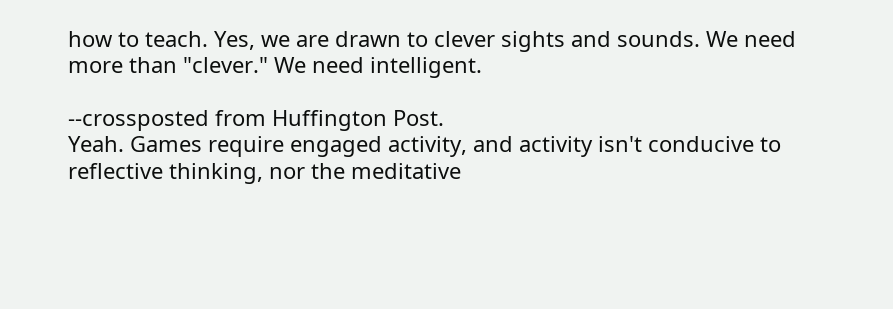how to teach. Yes, we are drawn to clever sights and sounds. We need more than "clever." We need intelligent.

--crossposted from Huffington Post.
Yeah. Games require engaged activity, and activity isn't conducive to reflective thinking, nor the meditative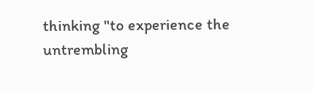thinking "to experience the untrembling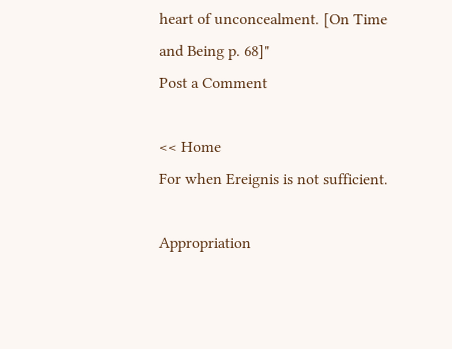heart of unconcealment. [On Time and Being p. 68]"
Post a Comment

<< Home
For when Ereignis is not sufficient.

Appropriation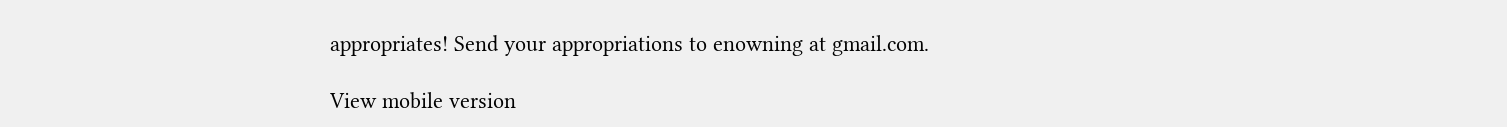appropriates! Send your appropriations to enowning at gmail.com.

View mobile version